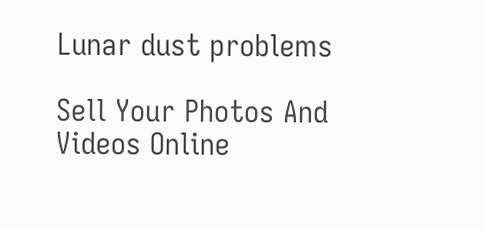Lunar dust problems

Sell Your Photos And Videos Online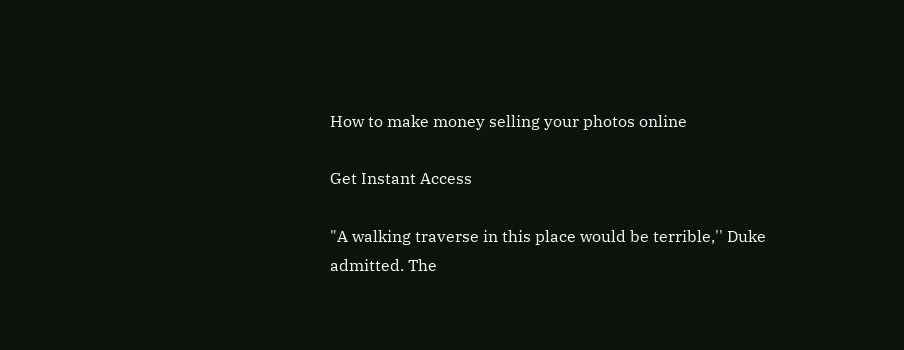How to make money selling your photos online

Get Instant Access

"A walking traverse in this place would be terrible,'' Duke admitted. The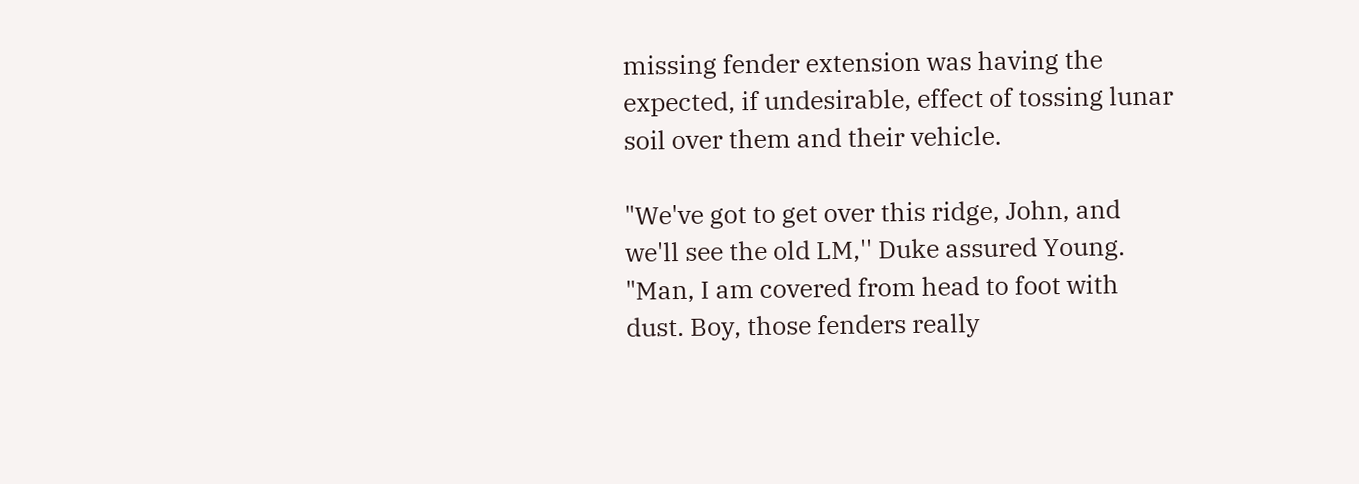missing fender extension was having the expected, if undesirable, effect of tossing lunar soil over them and their vehicle.

"We've got to get over this ridge, John, and we'll see the old LM,'' Duke assured Young. "Man, I am covered from head to foot with dust. Boy, those fenders really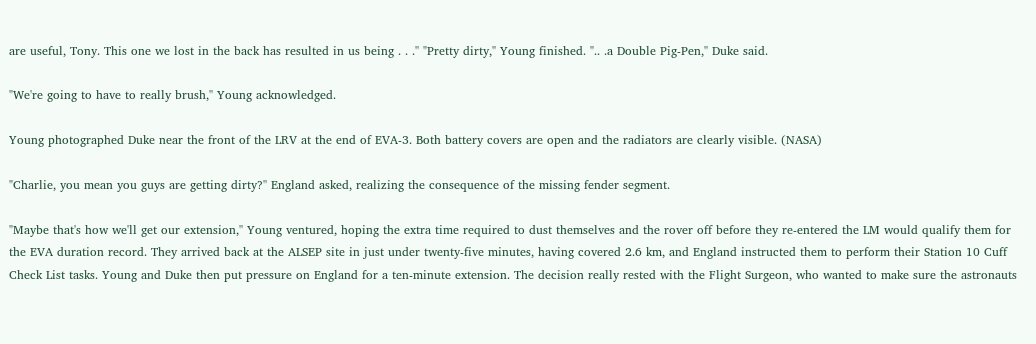are useful, Tony. This one we lost in the back has resulted in us being . . .'' "Pretty dirty,'' Young finished. ".. .a Double Pig-Pen,'' Duke said.

"We're going to have to really brush,'' Young acknowledged.

Young photographed Duke near the front of the LRV at the end of EVA-3. Both battery covers are open and the radiators are clearly visible. (NASA)

"Charlie, you mean you guys are getting dirty?'' England asked, realizing the consequence of the missing fender segment.

"Maybe that's how we'll get our extension,'' Young ventured, hoping the extra time required to dust themselves and the rover off before they re-entered the LM would qualify them for the EVA duration record. They arrived back at the ALSEP site in just under twenty-five minutes, having covered 2.6 km, and England instructed them to perform their Station 10 Cuff Check List tasks. Young and Duke then put pressure on England for a ten-minute extension. The decision really rested with the Flight Surgeon, who wanted to make sure the astronauts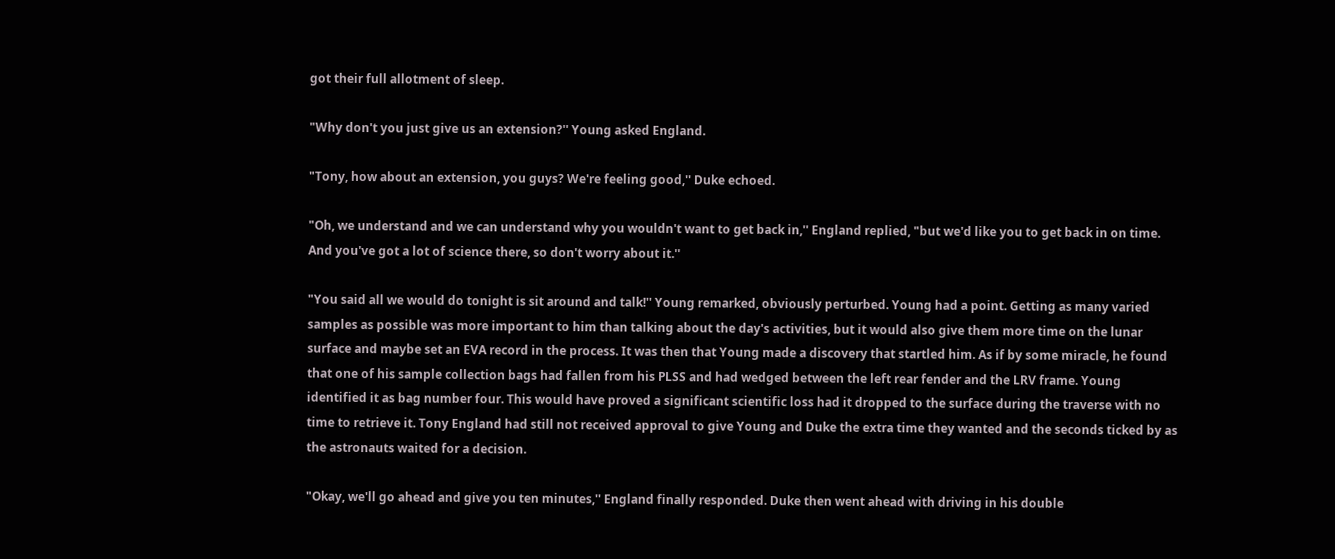got their full allotment of sleep.

"Why don't you just give us an extension?'' Young asked England.

"Tony, how about an extension, you guys? We're feeling good,'' Duke echoed.

"Oh, we understand and we can understand why you wouldn't want to get back in,'' England replied, "but we'd like you to get back in on time. And you've got a lot of science there, so don't worry about it.''

"You said all we would do tonight is sit around and talk!'' Young remarked, obviously perturbed. Young had a point. Getting as many varied samples as possible was more important to him than talking about the day's activities, but it would also give them more time on the lunar surface and maybe set an EVA record in the process. It was then that Young made a discovery that startled him. As if by some miracle, he found that one of his sample collection bags had fallen from his PLSS and had wedged between the left rear fender and the LRV frame. Young identified it as bag number four. This would have proved a significant scientific loss had it dropped to the surface during the traverse with no time to retrieve it. Tony England had still not received approval to give Young and Duke the extra time they wanted and the seconds ticked by as the astronauts waited for a decision.

"Okay, we'll go ahead and give you ten minutes,'' England finally responded. Duke then went ahead with driving in his double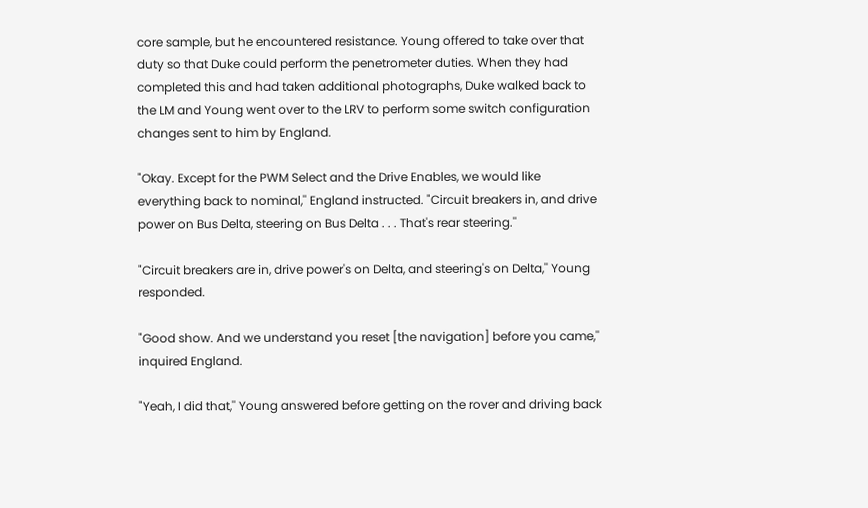core sample, but he encountered resistance. Young offered to take over that duty so that Duke could perform the penetrometer duties. When they had completed this and had taken additional photographs, Duke walked back to the LM and Young went over to the LRV to perform some switch configuration changes sent to him by England.

"Okay. Except for the PWM Select and the Drive Enables, we would like everything back to nominal,'' England instructed. "Circuit breakers in, and drive power on Bus Delta, steering on Bus Delta . . . That's rear steering.''

"Circuit breakers are in, drive power's on Delta, and steering's on Delta,'' Young responded.

"Good show. And we understand you reset [the navigation] before you came,'' inquired England.

"Yeah, I did that,'' Young answered before getting on the rover and driving back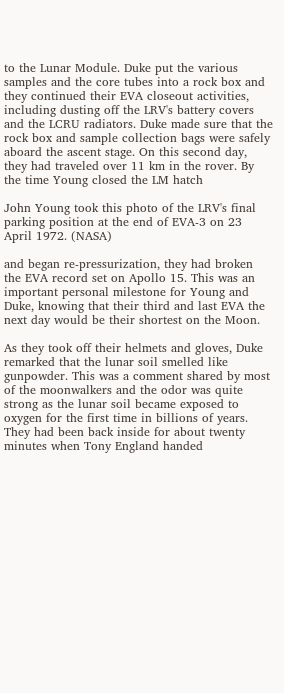to the Lunar Module. Duke put the various samples and the core tubes into a rock box and they continued their EVA closeout activities, including dusting off the LRV's battery covers and the LCRU radiators. Duke made sure that the rock box and sample collection bags were safely aboard the ascent stage. On this second day, they had traveled over 11 km in the rover. By the time Young closed the LM hatch

John Young took this photo of the LRV's final parking position at the end of EVA-3 on 23 April 1972. (NASA)

and began re-pressurization, they had broken the EVA record set on Apollo 15. This was an important personal milestone for Young and Duke, knowing that their third and last EVA the next day would be their shortest on the Moon.

As they took off their helmets and gloves, Duke remarked that the lunar soil smelled like gunpowder. This was a comment shared by most of the moonwalkers and the odor was quite strong as the lunar soil became exposed to oxygen for the first time in billions of years. They had been back inside for about twenty minutes when Tony England handed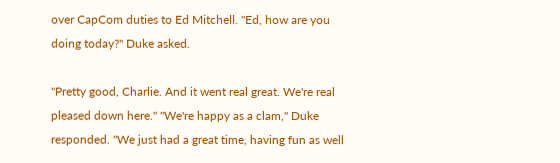over CapCom duties to Ed Mitchell. ''Ed, how are you doing today?'' Duke asked.

''Pretty good, Charlie. And it went real great. We're real pleased down here.'' ''We're happy as a clam,'' Duke responded. ''We just had a great time, having fun as well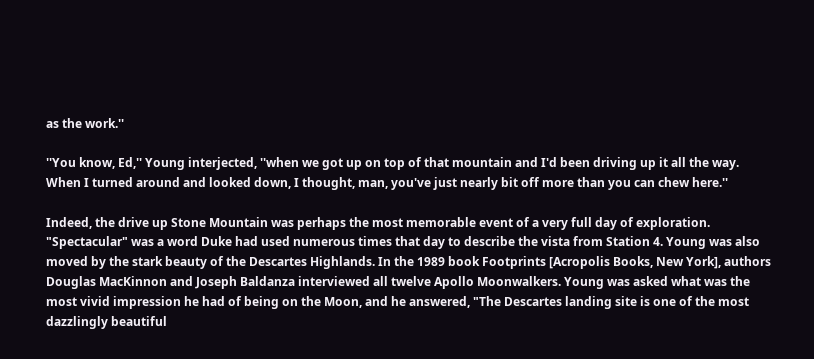as the work.''

''You know, Ed,'' Young interjected, ''when we got up on top of that mountain and I'd been driving up it all the way. When I turned around and looked down, I thought, man, you've just nearly bit off more than you can chew here.''

Indeed, the drive up Stone Mountain was perhaps the most memorable event of a very full day of exploration. "Spectacular" was a word Duke had used numerous times that day to describe the vista from Station 4. Young was also moved by the stark beauty of the Descartes Highlands. In the 1989 book Footprints [Acropolis Books, New York], authors Douglas MacKinnon and Joseph Baldanza interviewed all twelve Apollo Moonwalkers. Young was asked what was the most vivid impression he had of being on the Moon, and he answered, "The Descartes landing site is one of the most dazzlingly beautiful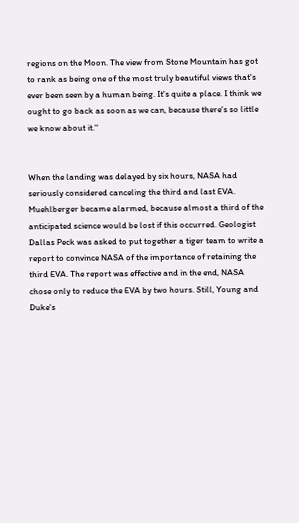regions on the Moon. The view from Stone Mountain has got to rank as being one of the most truly beautiful views that's ever been seen by a human being. It's quite a place. I think we ought to go back as soon as we can, because there's so little we know about it.''


When the landing was delayed by six hours, NASA had seriously considered canceling the third and last EVA. Muehlberger became alarmed, because almost a third of the anticipated science would be lost if this occurred. Geologist Dallas Peck was asked to put together a tiger team to write a report to convince NASA of the importance of retaining the third EVA. The report was effective and in the end, NASA chose only to reduce the EVA by two hours. Still, Young and Duke's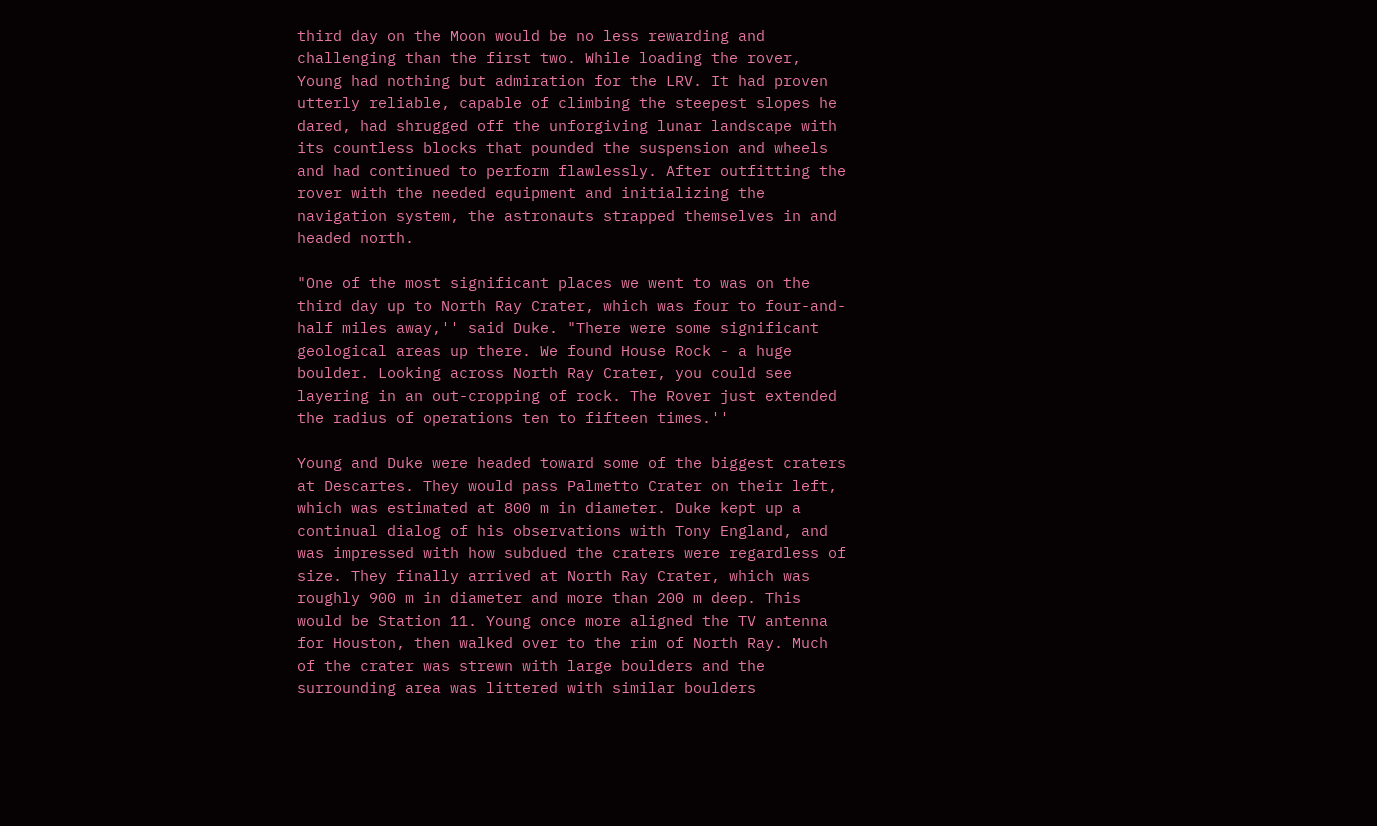third day on the Moon would be no less rewarding and challenging than the first two. While loading the rover, Young had nothing but admiration for the LRV. It had proven utterly reliable, capable of climbing the steepest slopes he dared, had shrugged off the unforgiving lunar landscape with its countless blocks that pounded the suspension and wheels and had continued to perform flawlessly. After outfitting the rover with the needed equipment and initializing the navigation system, the astronauts strapped themselves in and headed north.

"One of the most significant places we went to was on the third day up to North Ray Crater, which was four to four-and-half miles away,'' said Duke. "There were some significant geological areas up there. We found House Rock - a huge boulder. Looking across North Ray Crater, you could see layering in an out-cropping of rock. The Rover just extended the radius of operations ten to fifteen times.''

Young and Duke were headed toward some of the biggest craters at Descartes. They would pass Palmetto Crater on their left, which was estimated at 800 m in diameter. Duke kept up a continual dialog of his observations with Tony England, and was impressed with how subdued the craters were regardless of size. They finally arrived at North Ray Crater, which was roughly 900 m in diameter and more than 200 m deep. This would be Station 11. Young once more aligned the TV antenna for Houston, then walked over to the rim of North Ray. Much of the crater was strewn with large boulders and the surrounding area was littered with similar boulders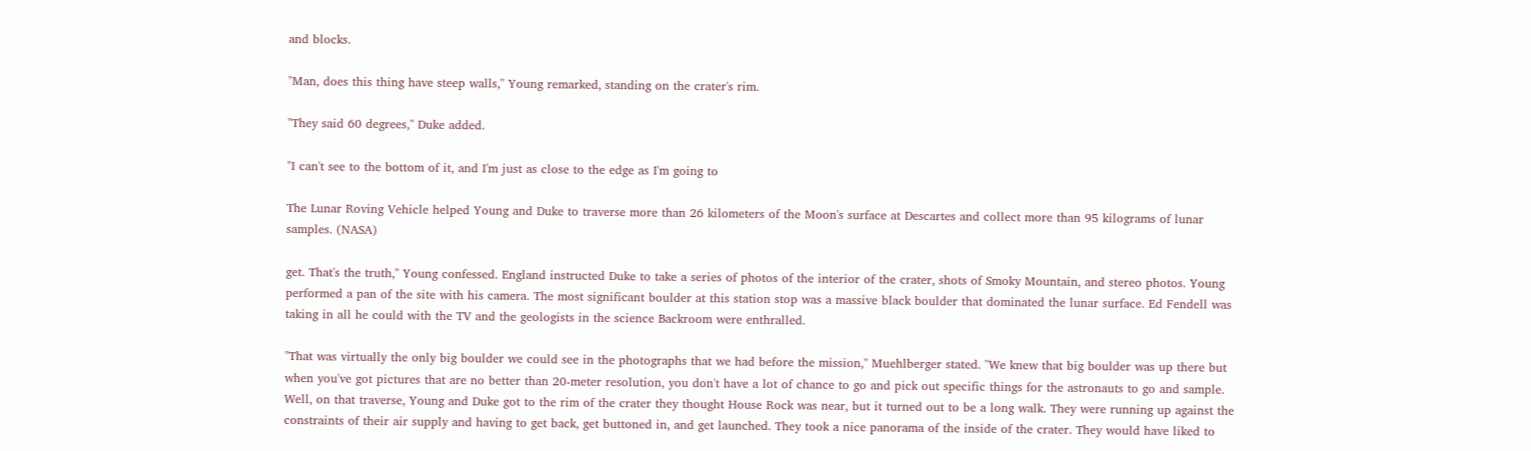and blocks.

"Man, does this thing have steep walls,'' Young remarked, standing on the crater's rim.

"They said 60 degrees,'' Duke added.

"I can't see to the bottom of it, and I'm just as close to the edge as I'm going to

The Lunar Roving Vehicle helped Young and Duke to traverse more than 26 kilometers of the Moon's surface at Descartes and collect more than 95 kilograms of lunar samples. (NASA)

get. That's the truth,'' Young confessed. England instructed Duke to take a series of photos of the interior of the crater, shots of Smoky Mountain, and stereo photos. Young performed a pan of the site with his camera. The most significant boulder at this station stop was a massive black boulder that dominated the lunar surface. Ed Fendell was taking in all he could with the TV and the geologists in the science Backroom were enthralled.

"That was virtually the only big boulder we could see in the photographs that we had before the mission,'' Muehlberger stated. ''We knew that big boulder was up there but when you've got pictures that are no better than 20-meter resolution, you don't have a lot of chance to go and pick out specific things for the astronauts to go and sample. Well, on that traverse, Young and Duke got to the rim of the crater they thought House Rock was near, but it turned out to be a long walk. They were running up against the constraints of their air supply and having to get back, get buttoned in, and get launched. They took a nice panorama of the inside of the crater. They would have liked to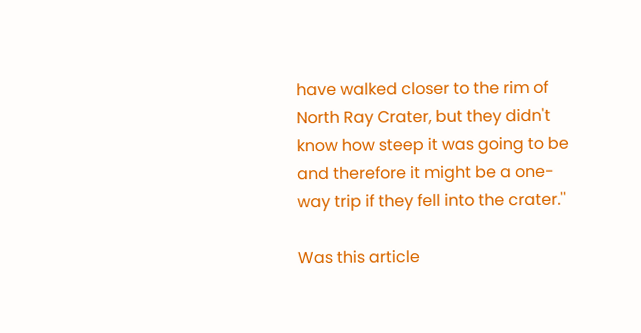have walked closer to the rim of North Ray Crater, but they didn't know how steep it was going to be and therefore it might be a one-way trip if they fell into the crater.''

Was this article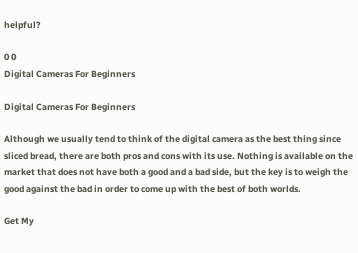helpful?

0 0
Digital Cameras For Beginners

Digital Cameras For Beginners

Although we usually tend to think of the digital camera as the best thing since sliced bread, there are both pros and cons with its use. Nothing is available on the market that does not have both a good and a bad side, but the key is to weigh the good against the bad in order to come up with the best of both worlds.

Get My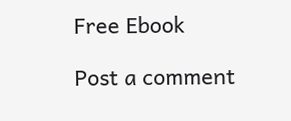Free Ebook

Post a comment